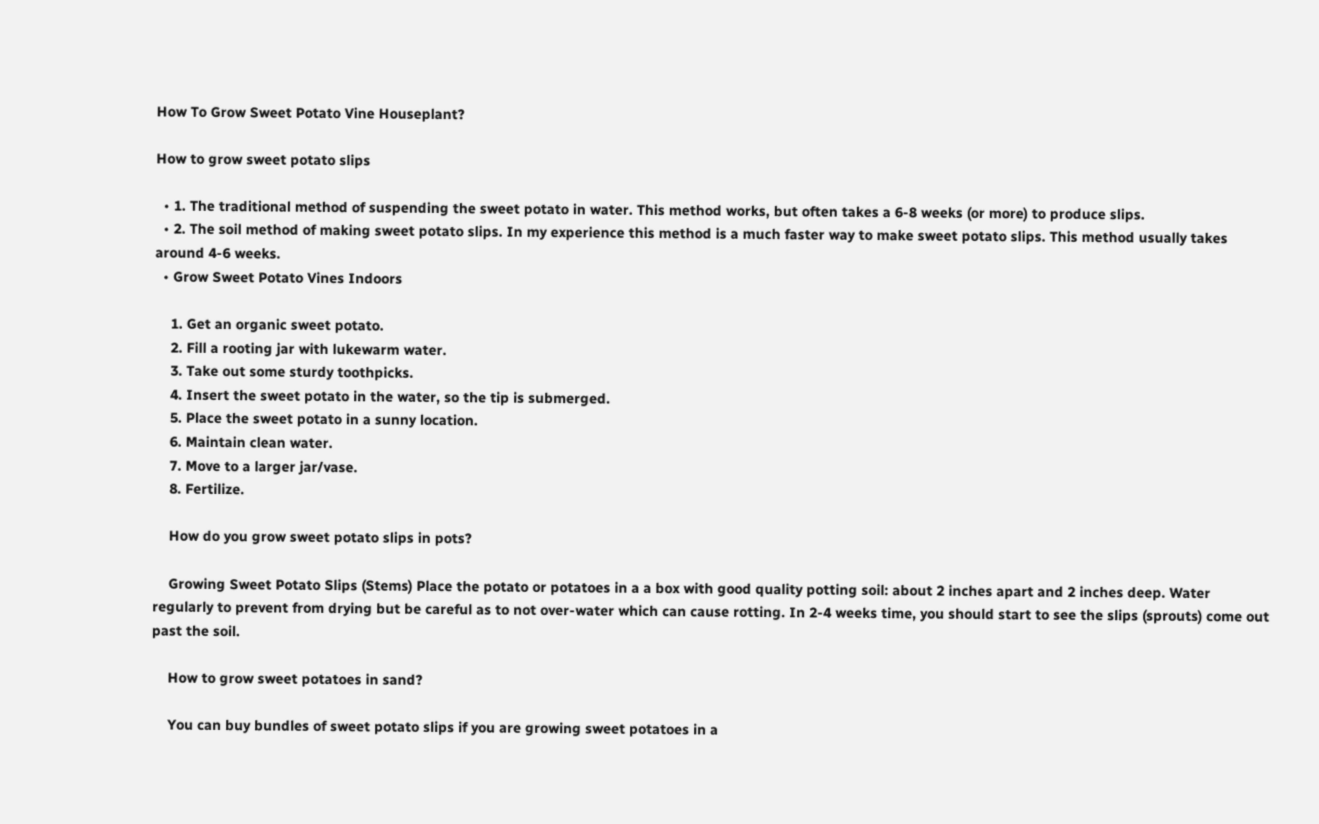How To Grow Sweet Potato Vine Houseplant?

How to grow sweet potato slips

  • 1. The traditional method of suspending the sweet potato in water. This method works, but often takes a 6-8 weeks (or more) to produce slips.
  • 2. The soil method of making sweet potato slips. In my experience this method is a much faster way to make sweet potato slips. This method usually takes around 4-6 weeks.
  • Grow Sweet Potato Vines Indoors

    1. Get an organic sweet potato.
    2. Fill a rooting jar with lukewarm water.
    3. Take out some sturdy toothpicks.
    4. Insert the sweet potato in the water, so the tip is submerged.
    5. Place the sweet potato in a sunny location.
    6. Maintain clean water.
    7. Move to a larger jar/vase.
    8. Fertilize.

    How do you grow sweet potato slips in pots?

    Growing Sweet Potato Slips (Stems) Place the potato or potatoes in a a box with good quality potting soil: about 2 inches apart and 2 inches deep. Water regularly to prevent from drying but be careful as to not over-water which can cause rotting. In 2-4 weeks time, you should start to see the slips (sprouts) come out past the soil.

    How to grow sweet potatoes in sand?

    You can buy bundles of sweet potato slips if you are growing sweet potatoes in a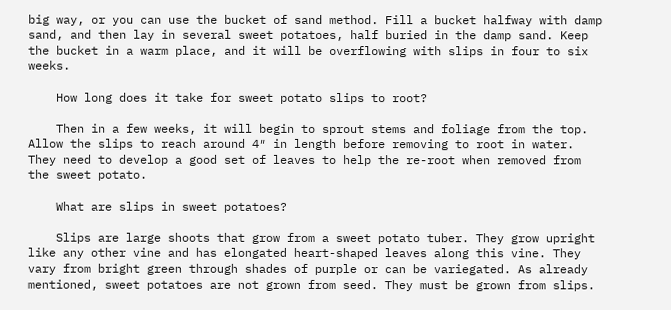big way, or you can use the bucket of sand method. Fill a bucket halfway with damp sand, and then lay in several sweet potatoes, half buried in the damp sand. Keep the bucket in a warm place, and it will be overflowing with slips in four to six weeks.

    How long does it take for sweet potato slips to root?

    Then in a few weeks, it will begin to sprout stems and foliage from the top. Allow the slips to reach around 4″ in length before removing to root in water. They need to develop a good set of leaves to help the re-root when removed from the sweet potato.

    What are slips in sweet potatoes?

    Slips are large shoots that grow from a sweet potato tuber. They grow upright like any other vine and has elongated heart-shaped leaves along this vine. They vary from bright green through shades of purple or can be variegated. As already mentioned, sweet potatoes are not grown from seed. They must be grown from slips.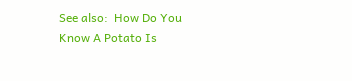See also:  How Do You Know A Potato Is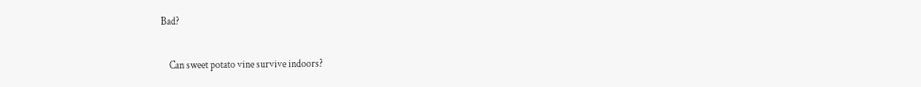Bad?

    Can sweet potato vine survive indoors?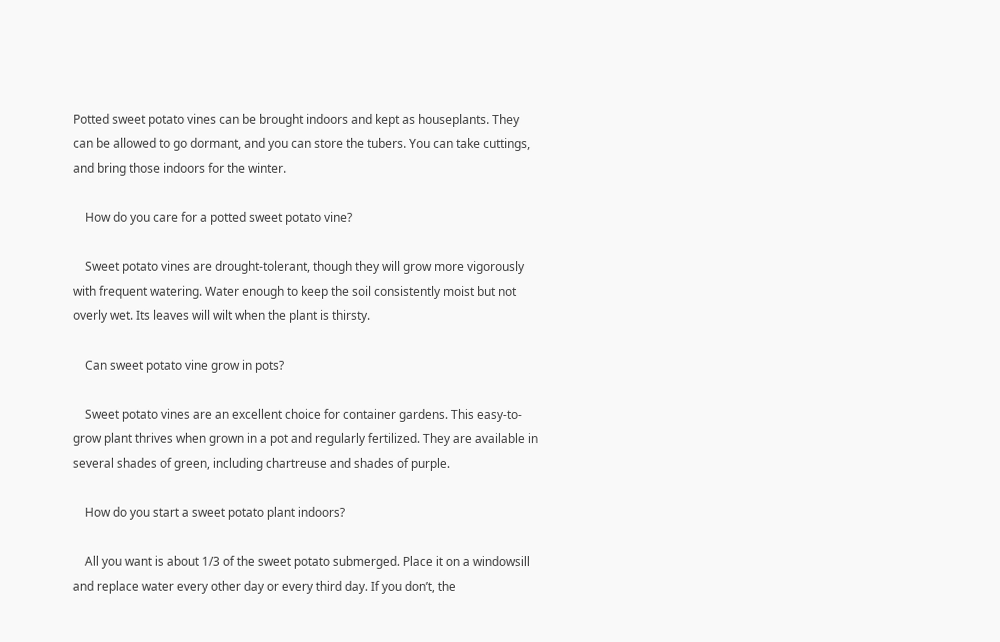Potted sweet potato vines can be brought indoors and kept as houseplants. They can be allowed to go dormant, and you can store the tubers. You can take cuttings, and bring those indoors for the winter.

    How do you care for a potted sweet potato vine?

    Sweet potato vines are drought-tolerant, though they will grow more vigorously with frequent watering. Water enough to keep the soil consistently moist but not overly wet. Its leaves will wilt when the plant is thirsty.

    Can sweet potato vine grow in pots?

    Sweet potato vines are an excellent choice for container gardens. This easy-to-grow plant thrives when grown in a pot and regularly fertilized. They are available in several shades of green, including chartreuse and shades of purple.

    How do you start a sweet potato plant indoors?

    All you want is about 1/3 of the sweet potato submerged. Place it on a windowsill and replace water every other day or every third day. If you don’t, the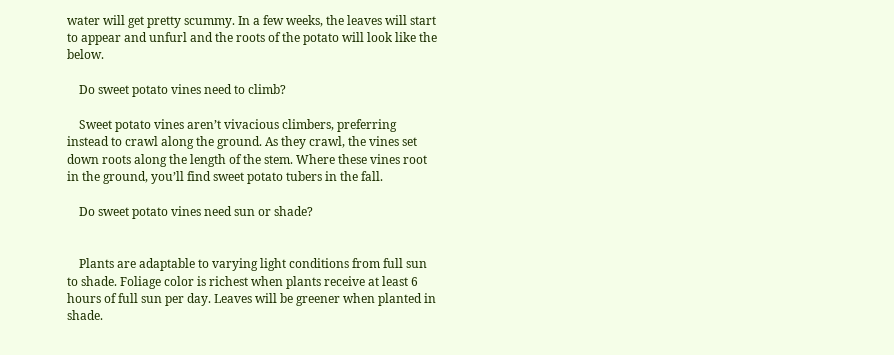water will get pretty scummy. In a few weeks, the leaves will start to appear and unfurl and the roots of the potato will look like the below.

    Do sweet potato vines need to climb?

    Sweet potato vines aren’t vivacious climbers, preferring instead to crawl along the ground. As they crawl, the vines set down roots along the length of the stem. Where these vines root in the ground, you’ll find sweet potato tubers in the fall.

    Do sweet potato vines need sun or shade?


    Plants are adaptable to varying light conditions from full sun to shade. Foliage color is richest when plants receive at least 6 hours of full sun per day. Leaves will be greener when planted in shade.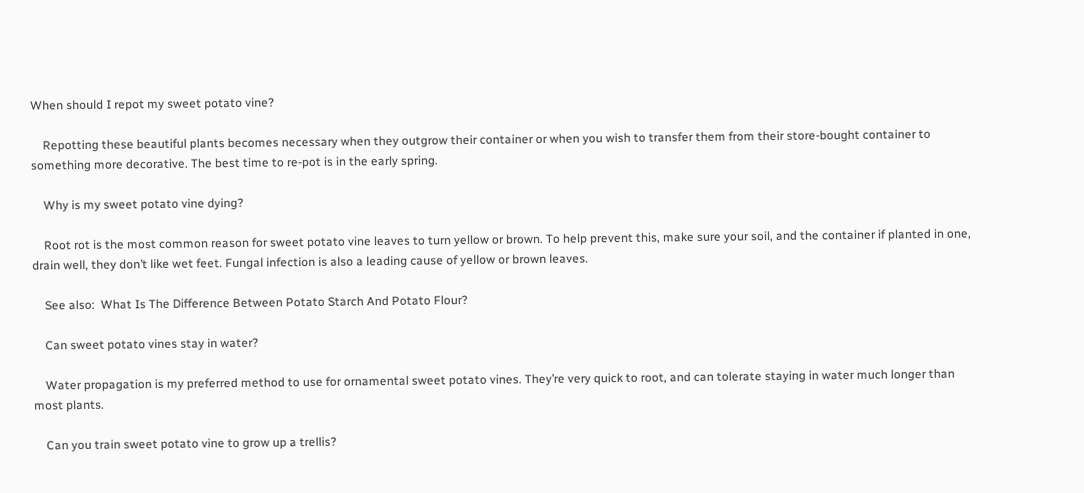When should I repot my sweet potato vine?

    Repotting these beautiful plants becomes necessary when they outgrow their container or when you wish to transfer them from their store-bought container to something more decorative. The best time to re-pot is in the early spring.

    Why is my sweet potato vine dying?

    Root rot is the most common reason for sweet potato vine leaves to turn yellow or brown. To help prevent this, make sure your soil, and the container if planted in one, drain well, they don’t like wet feet. Fungal infection is also a leading cause of yellow or brown leaves.

    See also:  What Is The Difference Between Potato Starch And Potato Flour?

    Can sweet potato vines stay in water?

    Water propagation is my preferred method to use for ornamental sweet potato vines. They’re very quick to root, and can tolerate staying in water much longer than most plants.

    Can you train sweet potato vine to grow up a trellis?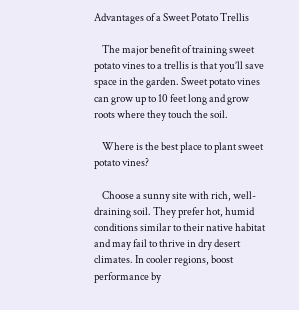Advantages of a Sweet Potato Trellis

    The major benefit of training sweet potato vines to a trellis is that you’ll save space in the garden. Sweet potato vines can grow up to 10 feet long and grow roots where they touch the soil.

    Where is the best place to plant sweet potato vines?

    Choose a sunny site with rich, well-draining soil. They prefer hot, humid conditions similar to their native habitat and may fail to thrive in dry desert climates. In cooler regions, boost performance by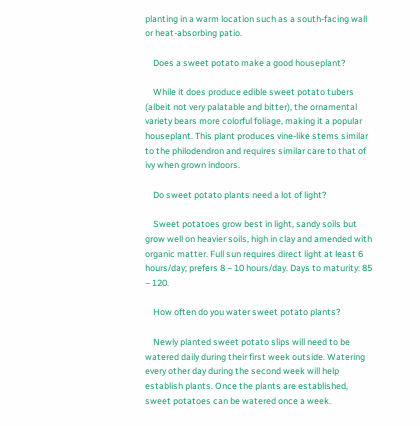planting in a warm location such as a south-facing wall or heat-absorbing patio.

    Does a sweet potato make a good houseplant?

    While it does produce edible sweet potato tubers (albeit not very palatable and bitter), the ornamental variety bears more colorful foliage, making it a popular houseplant. This plant produces vine-like stems similar to the philodendron and requires similar care to that of ivy when grown indoors.

    Do sweet potato plants need a lot of light?

    Sweet potatoes grow best in light, sandy soils but grow well on heavier soils, high in clay and amended with organic matter. Full sun requires direct light at least 6 hours/day; prefers 8 – 10 hours/day. Days to maturity: 85 – 120.

    How often do you water sweet potato plants?

    Newly planted sweet potato slips will need to be watered daily during their first week outside. Watering every other day during the second week will help establish plants. Once the plants are established, sweet potatoes can be watered once a week.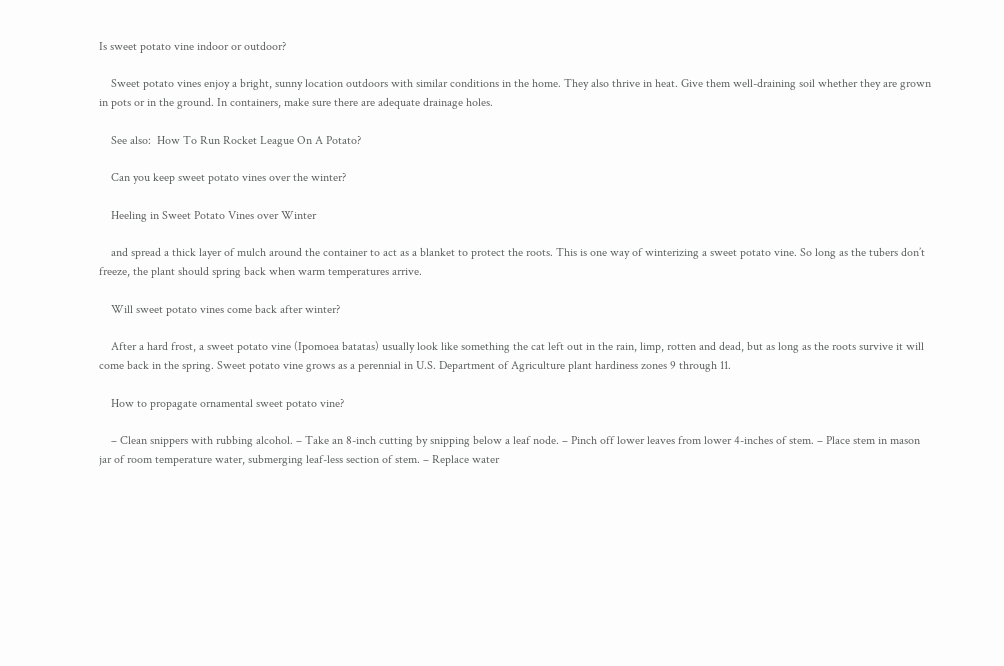Is sweet potato vine indoor or outdoor?

    Sweet potato vines enjoy a bright, sunny location outdoors with similar conditions in the home. They also thrive in heat. Give them well-draining soil whether they are grown in pots or in the ground. In containers, make sure there are adequate drainage holes.

    See also:  How To Run Rocket League On A Potato?

    Can you keep sweet potato vines over the winter?

    Heeling in Sweet Potato Vines over Winter

    and spread a thick layer of mulch around the container to act as a blanket to protect the roots. This is one way of winterizing a sweet potato vine. So long as the tubers don’t freeze, the plant should spring back when warm temperatures arrive.

    Will sweet potato vines come back after winter?

    After a hard frost, a sweet potato vine (Ipomoea batatas) usually look like something the cat left out in the rain, limp, rotten and dead, but as long as the roots survive it will come back in the spring. Sweet potato vine grows as a perennial in U.S. Department of Agriculture plant hardiness zones 9 through 11.

    How to propagate ornamental sweet potato vine?

    – Clean snippers with rubbing alcohol. – Take an 8-inch cutting by snipping below a leaf node. – Pinch off lower leaves from lower 4-inches of stem. – Place stem in mason jar of room temperature water, submerging leaf-less section of stem. – Replace water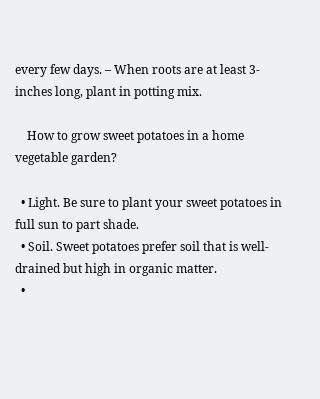every few days. – When roots are at least 3-inches long, plant in potting mix.

    How to grow sweet potatoes in a home vegetable garden?

  • Light. Be sure to plant your sweet potatoes in full sun to part shade.
  • Soil. Sweet potatoes prefer soil that is well-drained but high in organic matter.
  •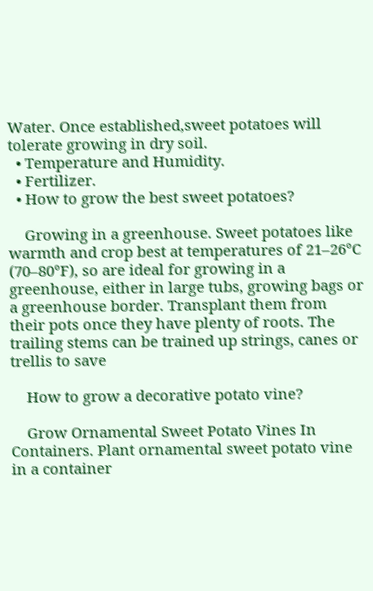Water. Once established,sweet potatoes will tolerate growing in dry soil.
  • Temperature and Humidity.
  • Fertilizer.
  • How to grow the best sweet potatoes?

    Growing in a greenhouse. Sweet potatoes like warmth and crop best at temperatures of 21–26°C (70–80°F), so are ideal for growing in a greenhouse, either in large tubs, growing bags or a greenhouse border. Transplant them from their pots once they have plenty of roots. The trailing stems can be trained up strings, canes or trellis to save

    How to grow a decorative potato vine?

    Grow Ornamental Sweet Potato Vines In Containers. Plant ornamental sweet potato vine in a container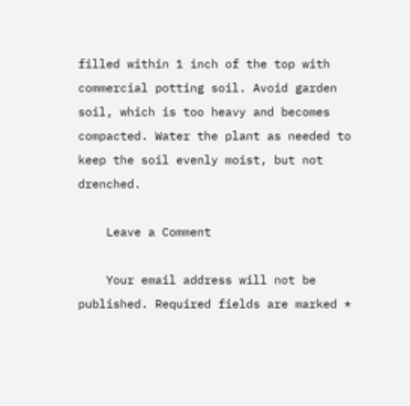filled within 1 inch of the top with commercial potting soil. Avoid garden soil, which is too heavy and becomes compacted. Water the plant as needed to keep the soil evenly moist, but not drenched.

    Leave a Comment

    Your email address will not be published. Required fields are marked *